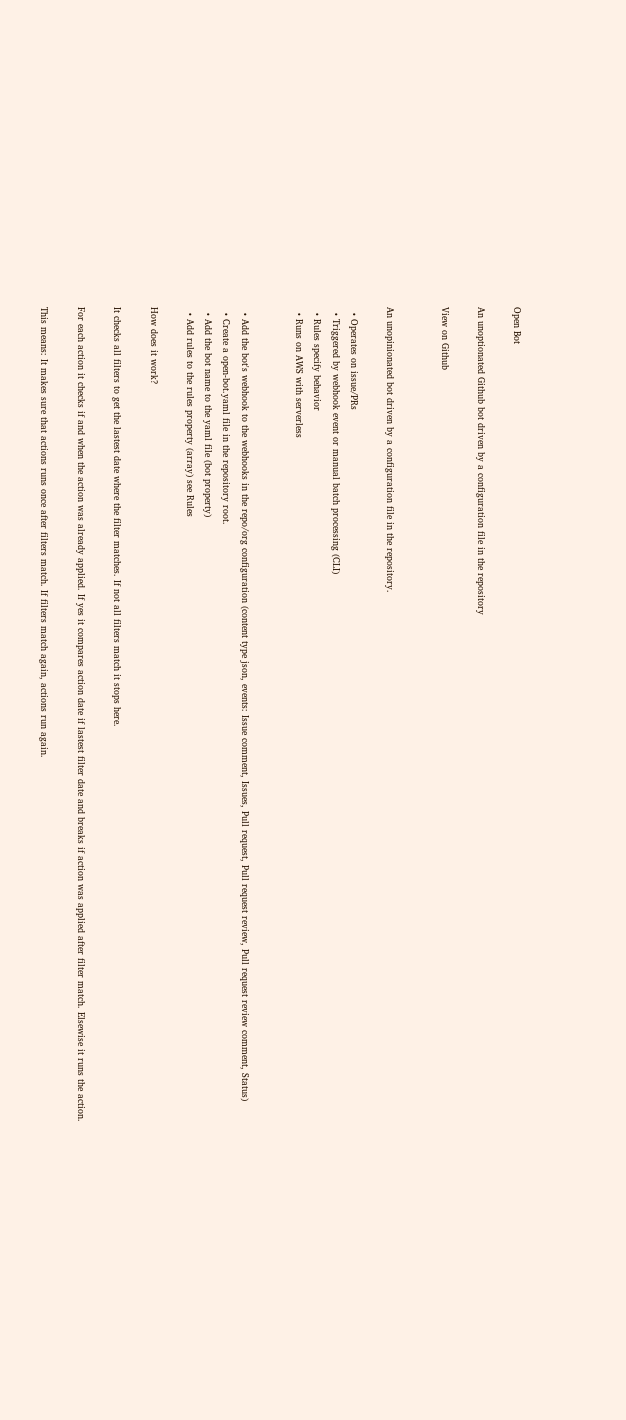Open Bot

An unoptionated Github bot driven by a configuration file in the repository

View on Github


An unopinionated bot driven by a configuration file in the repository.

  • Operates on issue/PRs
  • Triggered by webhook event or manual batch processing (CLI)
  • Rules specify behavior
  • Runs on AWS with serverless


  • Add the bot's webhook to the webhooks in the repo/org configuration (content type json, events: Issue comment, Issues, Pull request, Pull request review, Pull request review comment, Status)
  • Create a open-bot.yaml file in the repository root.
  • Add the bot name to the yaml file (bot property)
  • Add rules to the rules property (array) see Rules

How does it work?

It checks all filters to get the lastest date where the filter matches. If not all filters match it stops here.

For each action it checks if and when the action was already applied. If yes it compares action date if lastest filter date and breaks if action was applied after filter match. Elsewise it runs the action.

This means: It makes sure that actions runs once after filters match. If filters match again, actions run again.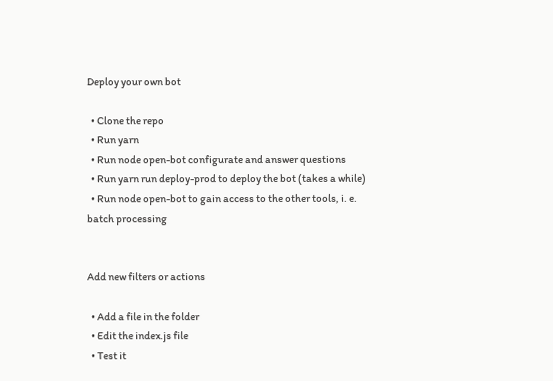Deploy your own bot

  • Clone the repo
  • Run yarn
  • Run node open-bot configurate and answer questions
  • Run yarn run deploy-prod to deploy the bot (takes a while)
  • Run node open-bot to gain access to the other tools, i. e. batch processing


Add new filters or actions

  • Add a file in the folder
  • Edit the index.js file
  • Test it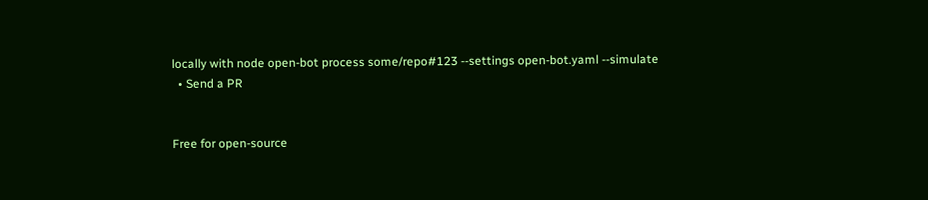locally with node open-bot process some/repo#123 --settings open-bot.yaml --simulate
  • Send a PR


Free for open-source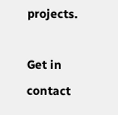projects.

Get in contact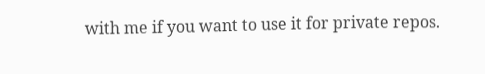with me if you want to use it for private repos.